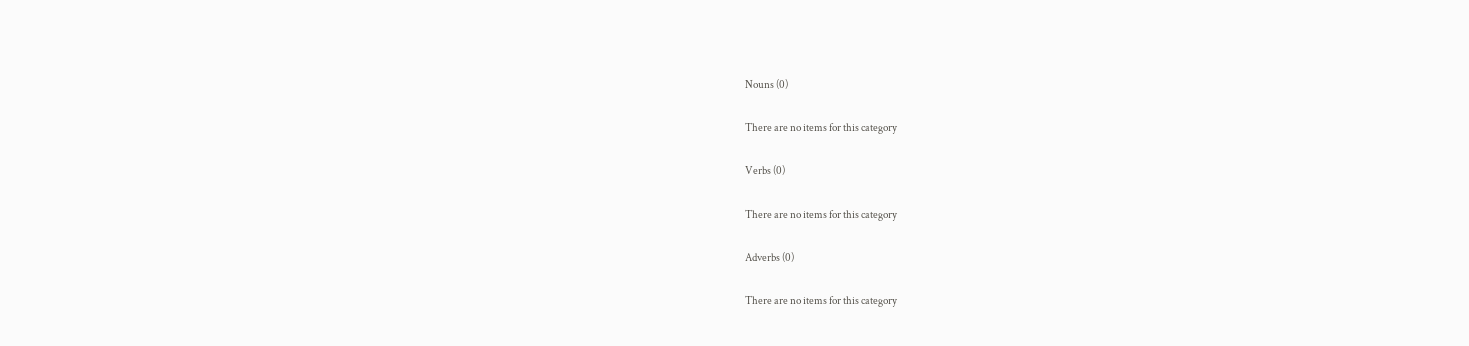Nouns (0)

There are no items for this category

Verbs (0)

There are no items for this category

Adverbs (0)

There are no items for this category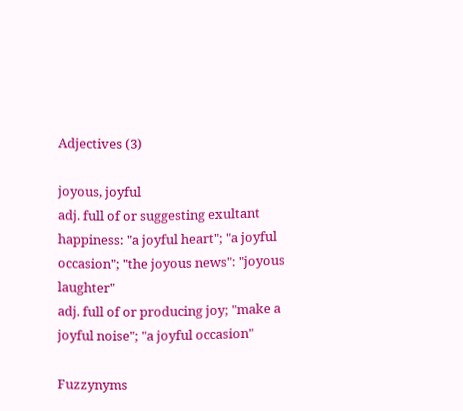Adjectives (3)

joyous, joyful
adj. full of or suggesting exultant happiness: "a joyful heart"; "a joyful occasion"; "the joyous news": "joyous laughter"
adj. full of or producing joy; "make a joyful noise"; "a joyful occasion"

Fuzzynyms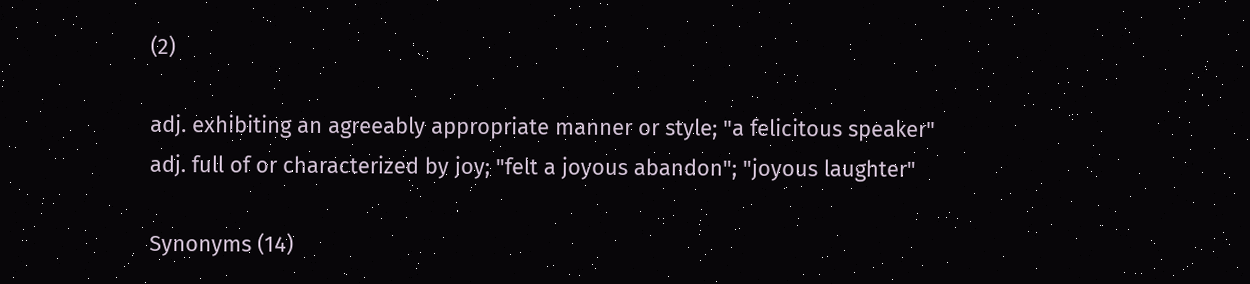(2)

adj. exhibiting an agreeably appropriate manner or style; "a felicitous speaker"
adj. full of or characterized by joy; "felt a joyous abandon"; "joyous laughter"

Synonyms (14)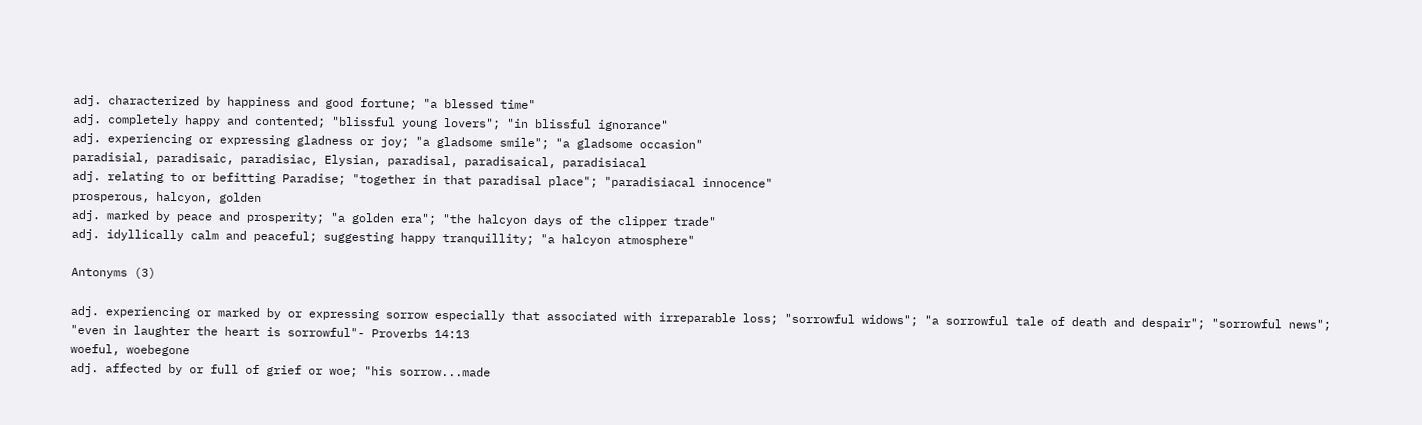adj. characterized by happiness and good fortune; "a blessed time"
adj. completely happy and contented; "blissful young lovers"; "in blissful ignorance"
adj. experiencing or expressing gladness or joy; "a gladsome smile"; "a gladsome occasion"
paradisial, paradisaic, paradisiac, Elysian, paradisal, paradisaical, paradisiacal
adj. relating to or befitting Paradise; "together in that paradisal place"; "paradisiacal innocence"
prosperous, halcyon, golden
adj. marked by peace and prosperity; "a golden era"; "the halcyon days of the clipper trade"
adj. idyllically calm and peaceful; suggesting happy tranquillity; "a halcyon atmosphere"

Antonyms (3)

adj. experiencing or marked by or expressing sorrow especially that associated with irreparable loss; "sorrowful widows"; "a sorrowful tale of death and despair"; "sorrowful news"; "even in laughter the heart is sorrowful"- Proverbs 14:13
woeful, woebegone
adj. affected by or full of grief or woe; "his sorrow...made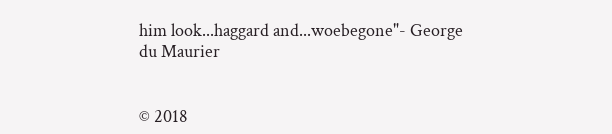him look...haggard and...woebegone"- George du Maurier


© 2018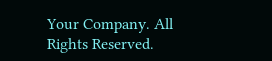Your Company. All Rights Reserved.